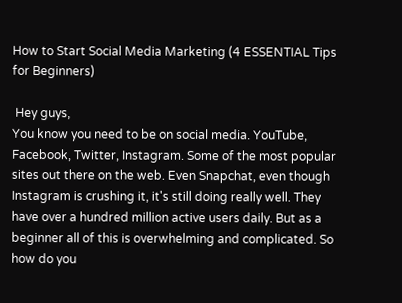How to Start Social Media Marketing (4 ESSENTIAL Tips for Beginners)

 Hey guys,
You know you need to be on social media. YouTube, Facebook, Twitter, Instagram. Some of the most popular sites out there on the web. Even Snapchat, even though Instagram is crushing it, it's still doing really well. They have over a hundred million active users daily. But as a beginner all of this is overwhelming and complicated. So how do you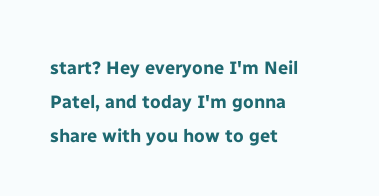start? Hey everyone I'm Neil Patel, and today I'm gonna share with you how to get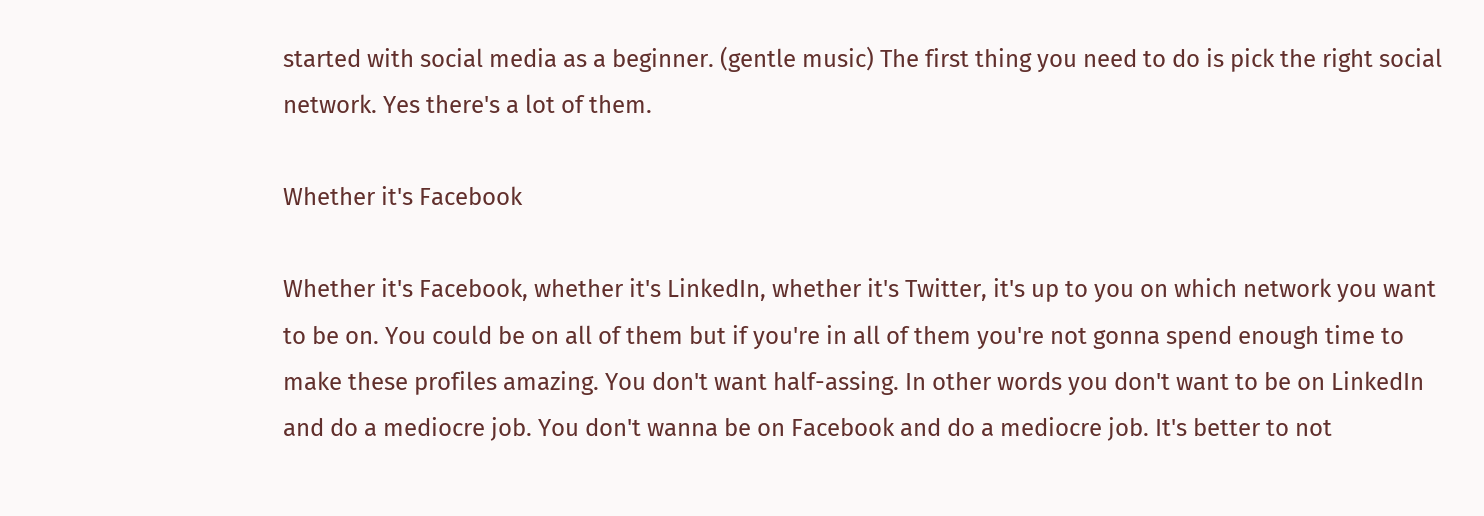started with social media as a beginner. (gentle music) The first thing you need to do is pick the right social network. Yes there's a lot of them.

Whether it's Facebook

Whether it's Facebook, whether it's LinkedIn, whether it's Twitter, it's up to you on which network you want to be on. You could be on all of them but if you're in all of them you're not gonna spend enough time to make these profiles amazing. You don't want half-assing. In other words you don't want to be on LinkedIn and do a mediocre job. You don't wanna be on Facebook and do a mediocre job. It's better to not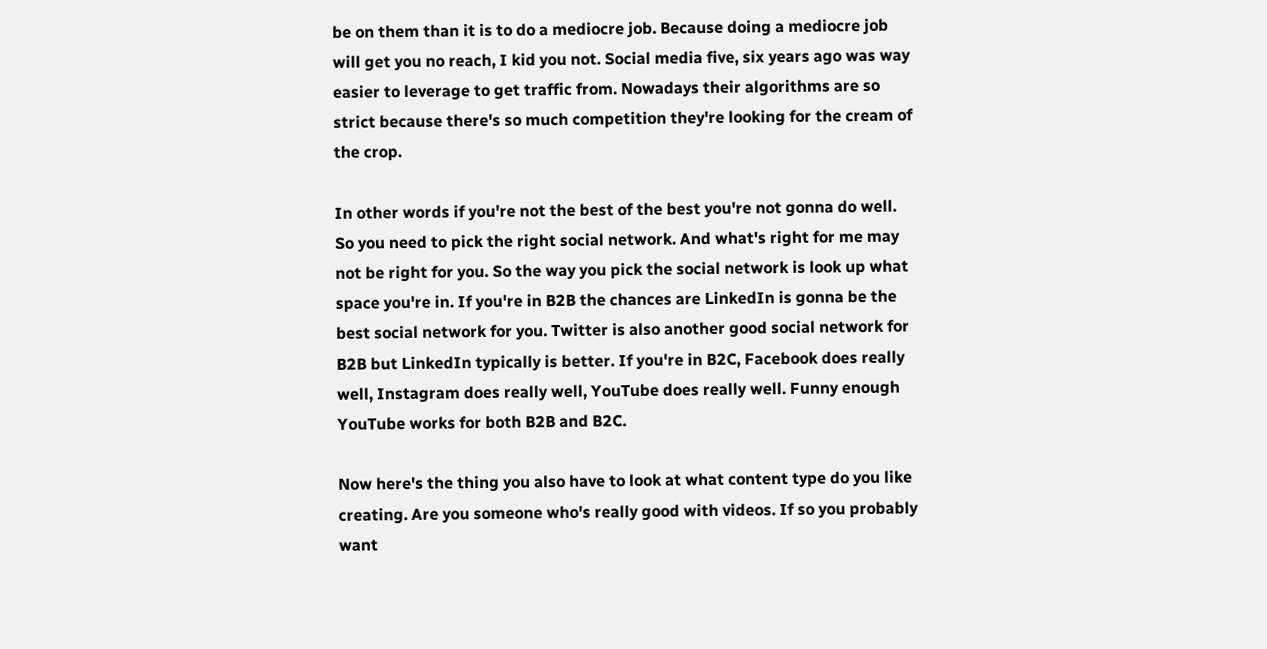be on them than it is to do a mediocre job. Because doing a mediocre job will get you no reach, I kid you not. Social media five, six years ago was way easier to leverage to get traffic from. Nowadays their algorithms are so strict because there's so much competition they're looking for the cream of the crop.

In other words if you're not the best of the best you're not gonna do well. So you need to pick the right social network. And what's right for me may not be right for you. So the way you pick the social network is look up what space you're in. If you're in B2B the chances are LinkedIn is gonna be the best social network for you. Twitter is also another good social network for B2B but LinkedIn typically is better. If you're in B2C, Facebook does really well, Instagram does really well, YouTube does really well. Funny enough YouTube works for both B2B and B2C.

Now here's the thing you also have to look at what content type do you like creating. Are you someone who's really good with videos. If so you probably want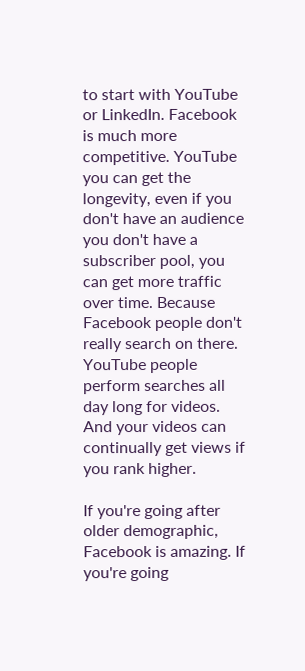to start with YouTube or LinkedIn. Facebook is much more competitive. YouTube you can get the longevity, even if you don't have an audience you don't have a subscriber pool, you can get more traffic over time. Because Facebook people don't really search on there. YouTube people perform searches all day long for videos. And your videos can continually get views if you rank higher.

If you're going after older demographic, Facebook is amazing. If you're going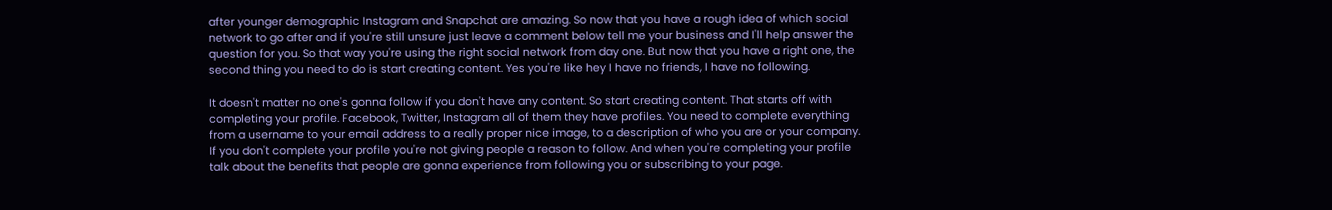after younger demographic Instagram and Snapchat are amazing. So now that you have a rough idea of which social network to go after and if you're still unsure just leave a comment below tell me your business and I'll help answer the question for you. So that way you're using the right social network from day one. But now that you have a right one, the second thing you need to do is start creating content. Yes you're like hey I have no friends, I have no following.

It doesn't matter no one's gonna follow if you don't have any content. So start creating content. That starts off with completing your profile. Facebook, Twitter, Instagram all of them they have profiles. You need to complete everything from a username to your email address to a really proper nice image, to a description of who you are or your company. If you don't complete your profile you're not giving people a reason to follow. And when you're completing your profile talk about the benefits that people are gonna experience from following you or subscribing to your page.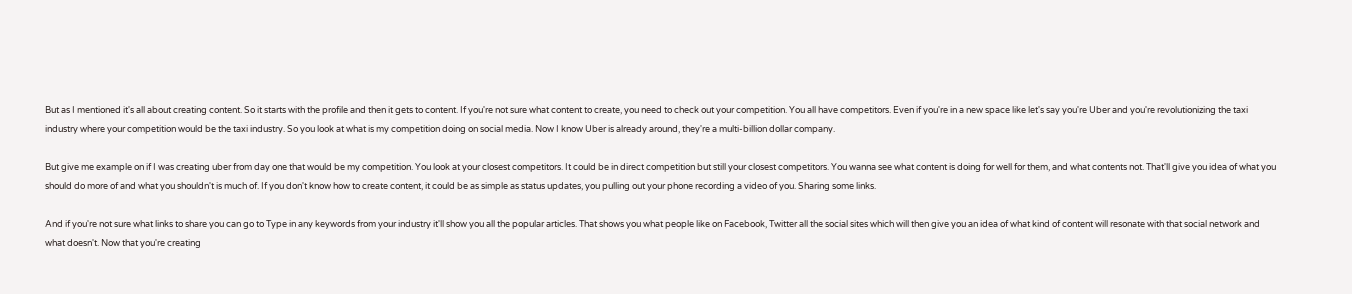But as I mentioned it's all about creating content. So it starts with the profile and then it gets to content. If you're not sure what content to create, you need to check out your competition. You all have competitors. Even if you're in a new space like let's say you're Uber and you're revolutionizing the taxi industry where your competition would be the taxi industry. So you look at what is my competition doing on social media. Now I know Uber is already around, they're a multi-billion dollar company.

But give me example on if I was creating uber from day one that would be my competition. You look at your closest competitors. It could be in direct competition but still your closest competitors. You wanna see what content is doing for well for them, and what contents not. That'll give you idea of what you should do more of and what you shouldn't is much of. If you don't know how to create content, it could be as simple as status updates, you pulling out your phone recording a video of you. Sharing some links.

And if you're not sure what links to share you can go to Type in any keywords from your industry it'll show you all the popular articles. That shows you what people like on Facebook, Twitter all the social sites which will then give you an idea of what kind of content will resonate with that social network and what doesn't. Now that you're creating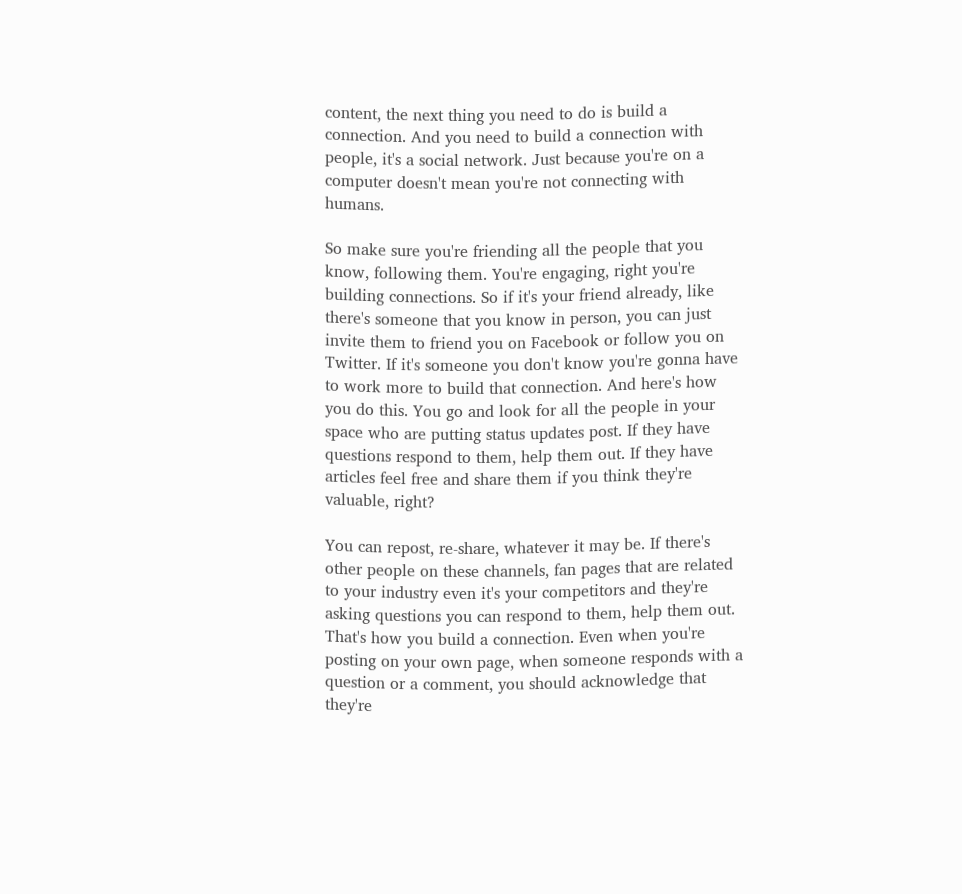content, the next thing you need to do is build a connection. And you need to build a connection with people, it's a social network. Just because you're on a computer doesn't mean you're not connecting with humans.

So make sure you're friending all the people that you know, following them. You're engaging, right you're building connections. So if it's your friend already, like there's someone that you know in person, you can just invite them to friend you on Facebook or follow you on Twitter. If it's someone you don't know you're gonna have to work more to build that connection. And here's how you do this. You go and look for all the people in your space who are putting status updates post. If they have questions respond to them, help them out. If they have articles feel free and share them if you think they're valuable, right?

You can repost, re-share, whatever it may be. If there's other people on these channels, fan pages that are related to your industry even it's your competitors and they're asking questions you can respond to them, help them out. That's how you build a connection. Even when you're posting on your own page, when someone responds with a question or a comment, you should acknowledge that they're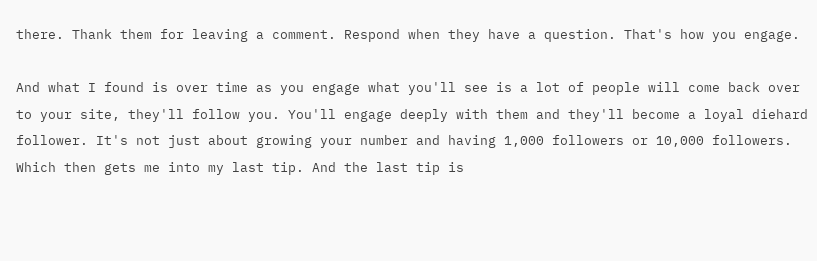there. Thank them for leaving a comment. Respond when they have a question. That's how you engage.

And what I found is over time as you engage what you'll see is a lot of people will come back over to your site, they'll follow you. You'll engage deeply with them and they'll become a loyal diehard follower. It's not just about growing your number and having 1,000 followers or 10,000 followers. Which then gets me into my last tip. And the last tip is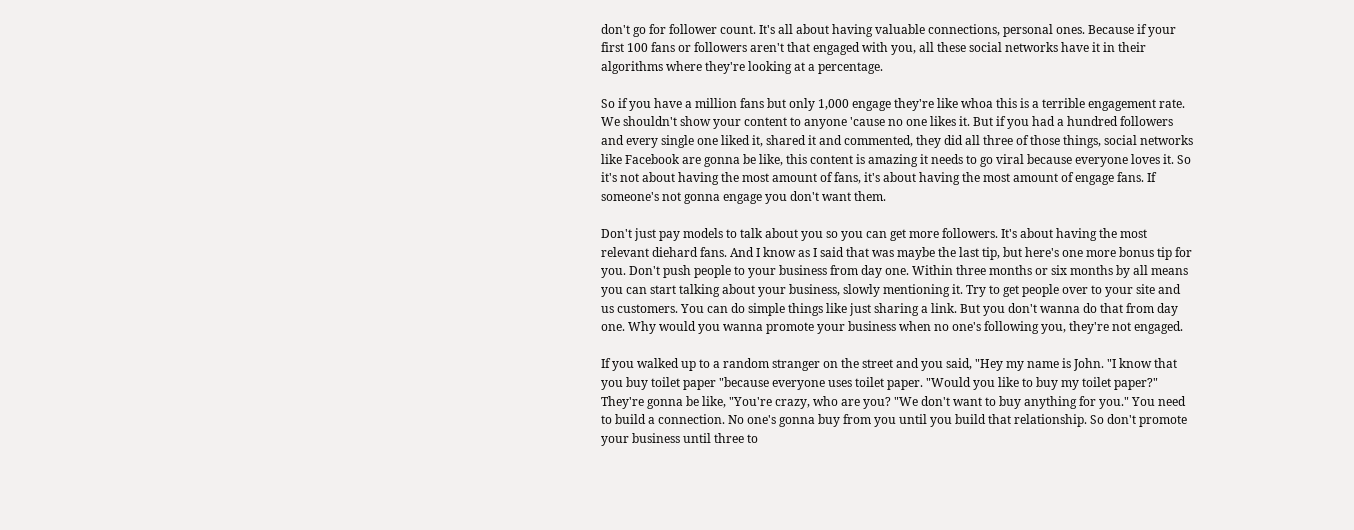don't go for follower count. It's all about having valuable connections, personal ones. Because if your first 100 fans or followers aren't that engaged with you, all these social networks have it in their algorithms where they're looking at a percentage.

So if you have a million fans but only 1,000 engage they're like whoa this is a terrible engagement rate. We shouldn't show your content to anyone 'cause no one likes it. But if you had a hundred followers and every single one liked it, shared it and commented, they did all three of those things, social networks like Facebook are gonna be like, this content is amazing it needs to go viral because everyone loves it. So it's not about having the most amount of fans, it's about having the most amount of engage fans. If someone's not gonna engage you don't want them.

Don't just pay models to talk about you so you can get more followers. It's about having the most relevant diehard fans. And I know as I said that was maybe the last tip, but here's one more bonus tip for you. Don't push people to your business from day one. Within three months or six months by all means you can start talking about your business, slowly mentioning it. Try to get people over to your site and us customers. You can do simple things like just sharing a link. But you don't wanna do that from day one. Why would you wanna promote your business when no one's following you, they're not engaged.

If you walked up to a random stranger on the street and you said, "Hey my name is John. "I know that you buy toilet paper "because everyone uses toilet paper. "Would you like to buy my toilet paper?" They're gonna be like, "You're crazy, who are you? "We don't want to buy anything for you." You need to build a connection. No one's gonna buy from you until you build that relationship. So don't promote your business until three to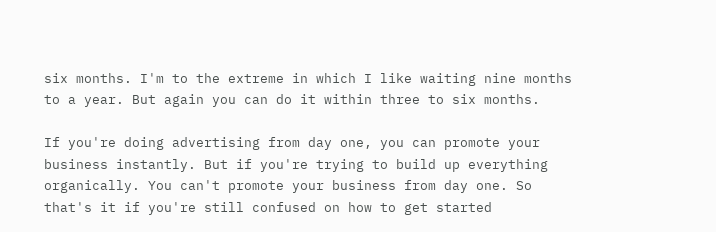six months. I'm to the extreme in which I like waiting nine months to a year. But again you can do it within three to six months.

If you're doing advertising from day one, you can promote your business instantly. But if you're trying to build up everything organically. You can't promote your business from day one. So that's it if you're still confused on how to get started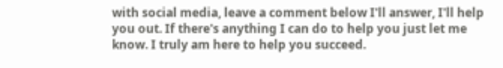with social media, leave a comment below I'll answer, I'll help you out. If there's anything I can do to help you just let me know. I truly am here to help you succeed.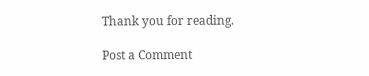Thank you for reading.

Post a Comment